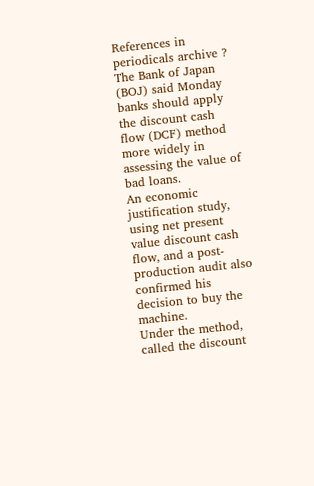References in periodicals archive ?
The Bank of Japan (BOJ) said Monday banks should apply the discount cash flow (DCF) method more widely in assessing the value of bad loans.
An economic justification study, using net present value discount cash flow, and a post-production audit also confirmed his decision to buy the machine.
Under the method, called the discount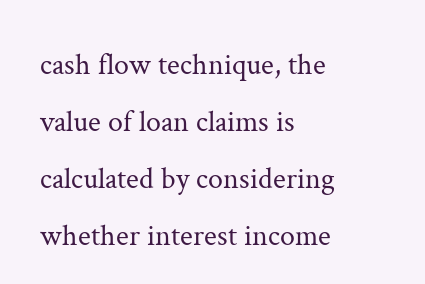cash flow technique, the value of loan claims is calculated by considering whether interest income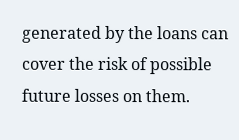generated by the loans can cover the risk of possible future losses on them.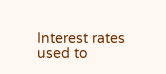Interest rates used to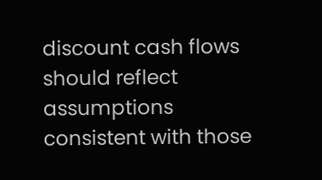discount cash flows should reflect assumptions consistent with those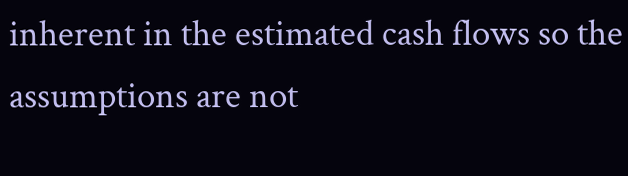inherent in the estimated cash flows so the assumptions are not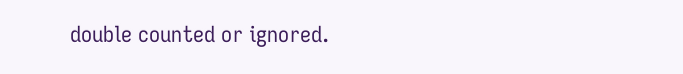double counted or ignored.